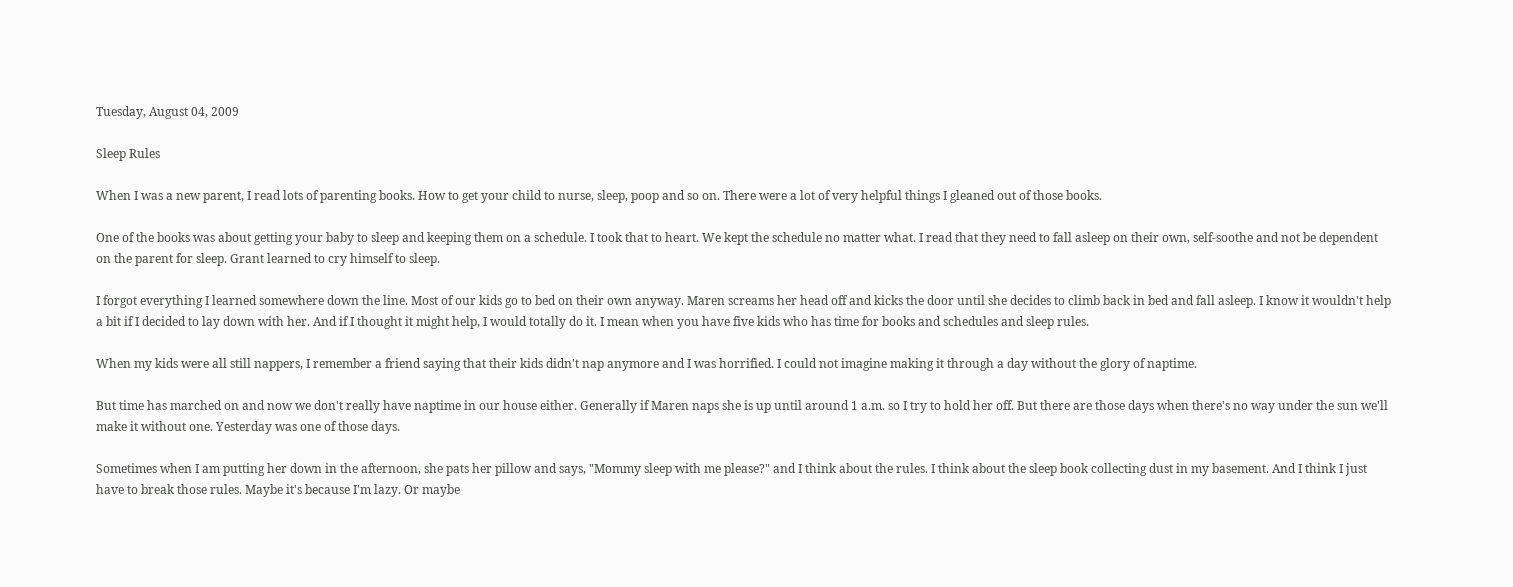Tuesday, August 04, 2009

Sleep Rules

When I was a new parent, I read lots of parenting books. How to get your child to nurse, sleep, poop and so on. There were a lot of very helpful things I gleaned out of those books.

One of the books was about getting your baby to sleep and keeping them on a schedule. I took that to heart. We kept the schedule no matter what. I read that they need to fall asleep on their own, self-soothe and not be dependent on the parent for sleep. Grant learned to cry himself to sleep.

I forgot everything I learned somewhere down the line. Most of our kids go to bed on their own anyway. Maren screams her head off and kicks the door until she decides to climb back in bed and fall asleep. I know it wouldn't help a bit if I decided to lay down with her. And if I thought it might help, I would totally do it. I mean when you have five kids who has time for books and schedules and sleep rules.

When my kids were all still nappers, I remember a friend saying that their kids didn't nap anymore and I was horrified. I could not imagine making it through a day without the glory of naptime.

But time has marched on and now we don't really have naptime in our house either. Generally if Maren naps she is up until around 1 a.m. so I try to hold her off. But there are those days when there's no way under the sun we'll make it without one. Yesterday was one of those days.

Sometimes when I am putting her down in the afternoon, she pats her pillow and says, "Mommy sleep with me please?" and I think about the rules. I think about the sleep book collecting dust in my basement. And I think I just have to break those rules. Maybe it's because I'm lazy. Or maybe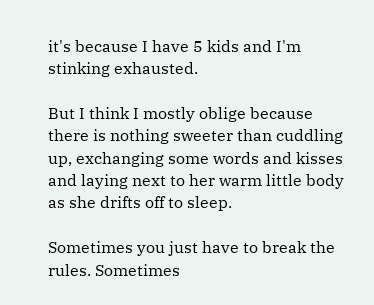it's because I have 5 kids and I'm stinking exhausted.

But I think I mostly oblige because there is nothing sweeter than cuddling up, exchanging some words and kisses and laying next to her warm little body as she drifts off to sleep.

Sometimes you just have to break the rules. Sometimes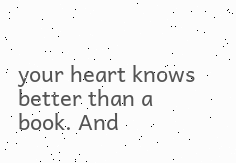your heart knows better than a book. And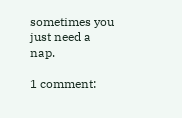sometimes you just need a nap.

1 comment: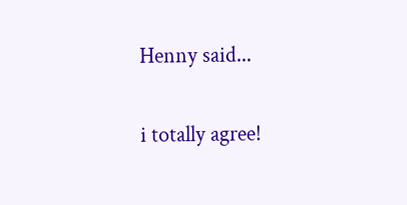Henny said...

i totally agree!